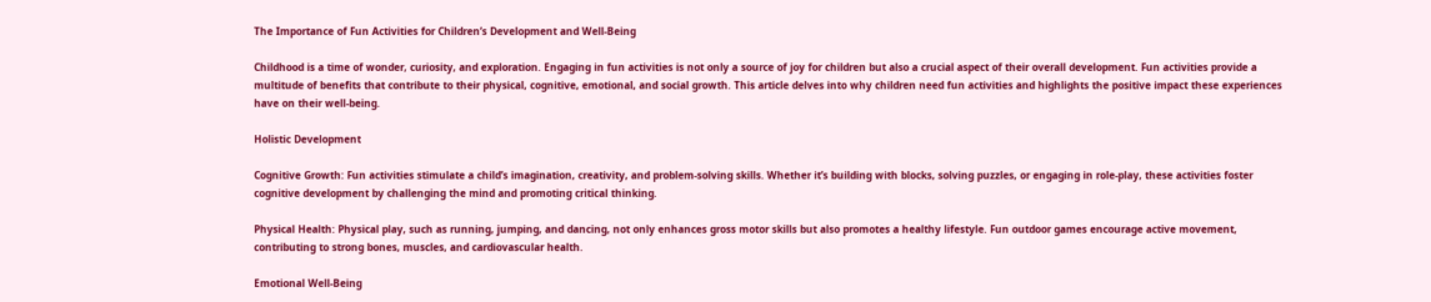The Importance of Fun Activities for Children’s Development and Well-Being

Childhood is a time of wonder, curiosity, and exploration. Engaging in fun activities is not only a source of joy for children but also a crucial aspect of their overall development. Fun activities provide a multitude of benefits that contribute to their physical, cognitive, emotional, and social growth. This article delves into why children need fun activities and highlights the positive impact these experiences have on their well-being.

Holistic Development

Cognitive Growth: Fun activities stimulate a child’s imagination, creativity, and problem-solving skills. Whether it’s building with blocks, solving puzzles, or engaging in role-play, these activities foster cognitive development by challenging the mind and promoting critical thinking.

Physical Health: Physical play, such as running, jumping, and dancing, not only enhances gross motor skills but also promotes a healthy lifestyle. Fun outdoor games encourage active movement, contributing to strong bones, muscles, and cardiovascular health.

Emotional Well-Being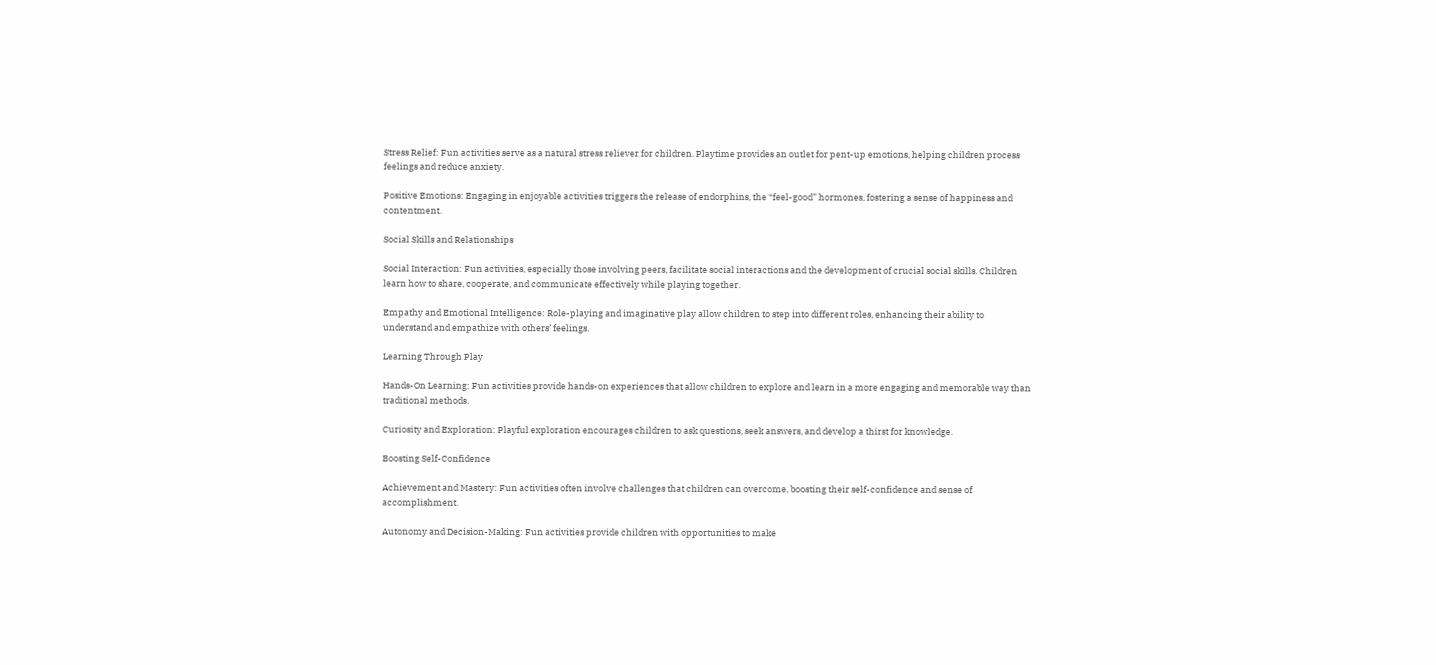Stress Relief: Fun activities serve as a natural stress reliever for children. Playtime provides an outlet for pent-up emotions, helping children process feelings and reduce anxiety.

Positive Emotions: Engaging in enjoyable activities triggers the release of endorphins, the “feel-good” hormones, fostering a sense of happiness and contentment.

Social Skills and Relationships

Social Interaction: Fun activities, especially those involving peers, facilitate social interactions and the development of crucial social skills. Children learn how to share, cooperate, and communicate effectively while playing together.

Empathy and Emotional Intelligence: Role-playing and imaginative play allow children to step into different roles, enhancing their ability to understand and empathize with others’ feelings.

Learning Through Play

Hands-On Learning: Fun activities provide hands-on experiences that allow children to explore and learn in a more engaging and memorable way than traditional methods.

Curiosity and Exploration: Playful exploration encourages children to ask questions, seek answers, and develop a thirst for knowledge.

Boosting Self-Confidence

Achievement and Mastery: Fun activities often involve challenges that children can overcome, boosting their self-confidence and sense of accomplishment.

Autonomy and Decision-Making: Fun activities provide children with opportunities to make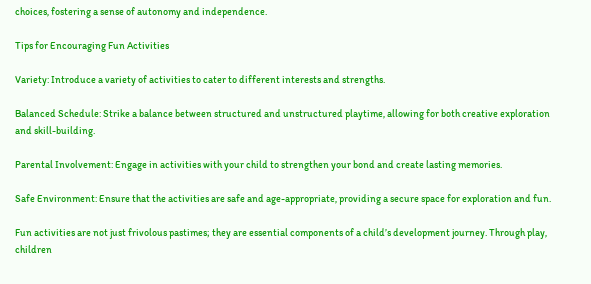choices, fostering a sense of autonomy and independence.

Tips for Encouraging Fun Activities

Variety: Introduce a variety of activities to cater to different interests and strengths.

Balanced Schedule: Strike a balance between structured and unstructured playtime, allowing for both creative exploration and skill-building.

Parental Involvement: Engage in activities with your child to strengthen your bond and create lasting memories.

Safe Environment: Ensure that the activities are safe and age-appropriate, providing a secure space for exploration and fun.

Fun activities are not just frivolous pastimes; they are essential components of a child’s development journey. Through play, children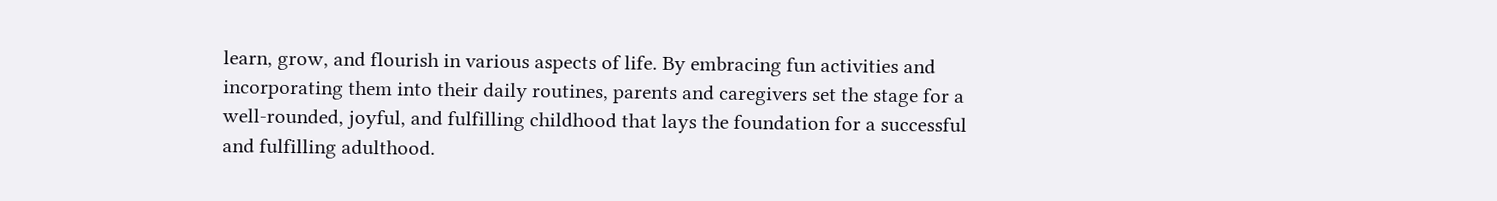learn, grow, and flourish in various aspects of life. By embracing fun activities and incorporating them into their daily routines, parents and caregivers set the stage for a well-rounded, joyful, and fulfilling childhood that lays the foundation for a successful and fulfilling adulthood.